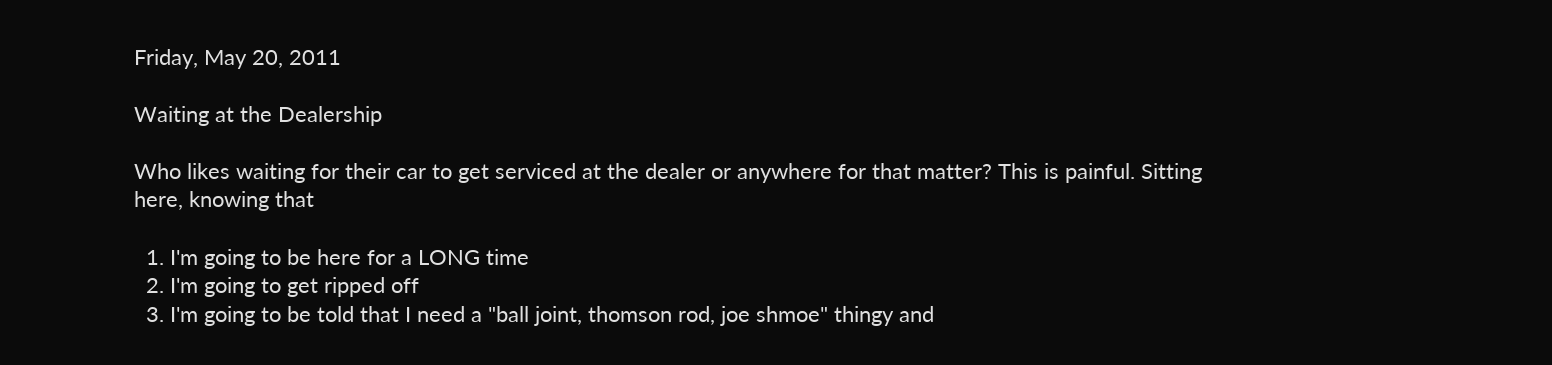Friday, May 20, 2011

Waiting at the Dealership

Who likes waiting for their car to get serviced at the dealer or anywhere for that matter? This is painful. Sitting here, knowing that

  1. I'm going to be here for a LONG time
  2. I'm going to get ripped off
  3. I'm going to be told that I need a "ball joint, thomson rod, joe shmoe" thingy and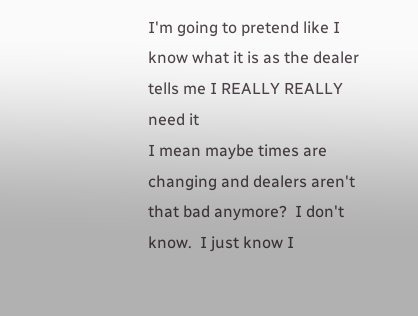I'm going to pretend like I know what it is as the dealer tells me I REALLY REALLY need it
I mean maybe times are changing and dealers aren't that bad anymore?  I don't know.  I just know I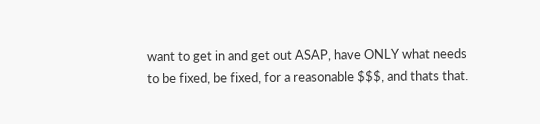want to get in and get out ASAP, have ONLY what needs to be fixed, be fixed, for a reasonable $$$, and thats that.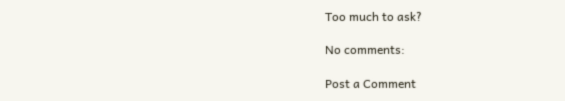Too much to ask?

No comments:

Post a Comment